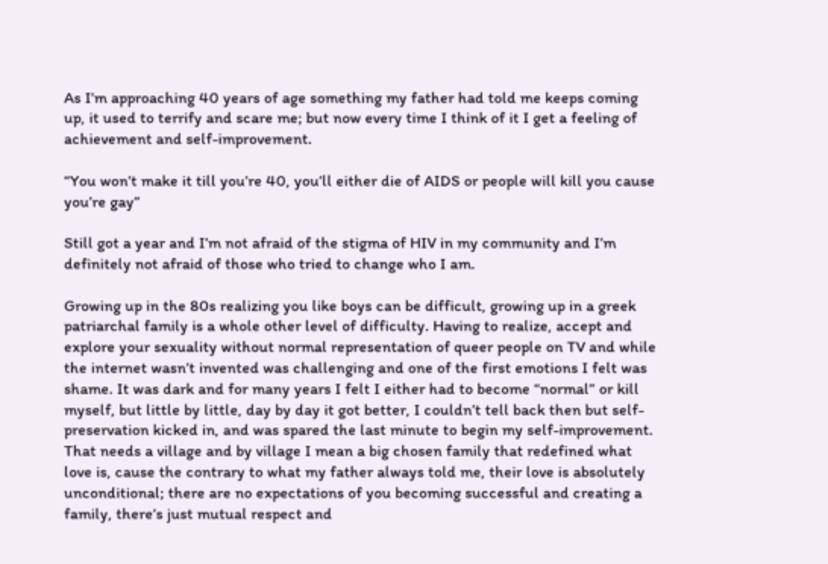As I’m approaching 40 years of age something my father had told me keeps coming up, it used to terrify and scare me; but now every time I think of it I get a feeling of achievement and self-improvement.

“You won’t make it till you’re 40, you’ll either die of AIDS or people will kill you cause you’re gay”

Still got a year and I’m not afraid of the stigma of HIV in my community and I’m definitely not afraid of those who tried to change who I am.

Growing up in the 80s realizing you like boys can be difficult, growing up in a greek patriarchal family is a whole other level of difficulty. Having to realize, accept and explore your sexuality without normal representation of queer people on TV and while the internet wasn’t invented was challenging and one of the first emotions I felt was shame. It was dark and for many years I felt I either had to become “normal” or kill myself, but little by little, day by day it got better, I couldn’t tell back then but self-preservation kicked in, and was spared the last minute to begin my self-improvement. That needs a village and by village I mean a big chosen family that redefined what love is, cause the contrary to what my father always told me, their love is absolutely unconditional; there are no expectations of you becoming successful and creating a family, there’s just mutual respect and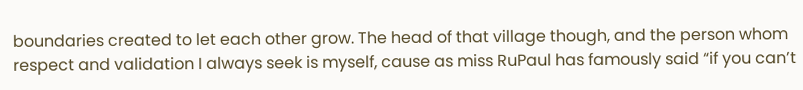boundaries created to let each other grow. The head of that village though, and the person whom respect and validation I always seek is myself, cause as miss RuPaul has famously said “if you can’t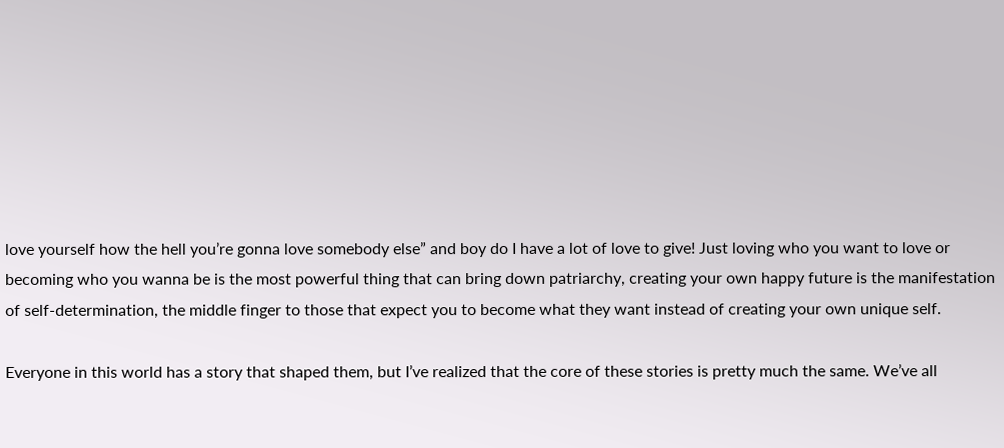love yourself how the hell you’re gonna love somebody else” and boy do I have a lot of love to give! Just loving who you want to love or becoming who you wanna be is the most powerful thing that can bring down patriarchy, creating your own happy future is the manifestation of self-determination, the middle finger to those that expect you to become what they want instead of creating your own unique self.

Everyone in this world has a story that shaped them, but I’ve realized that the core of these stories is pretty much the same. We’ve all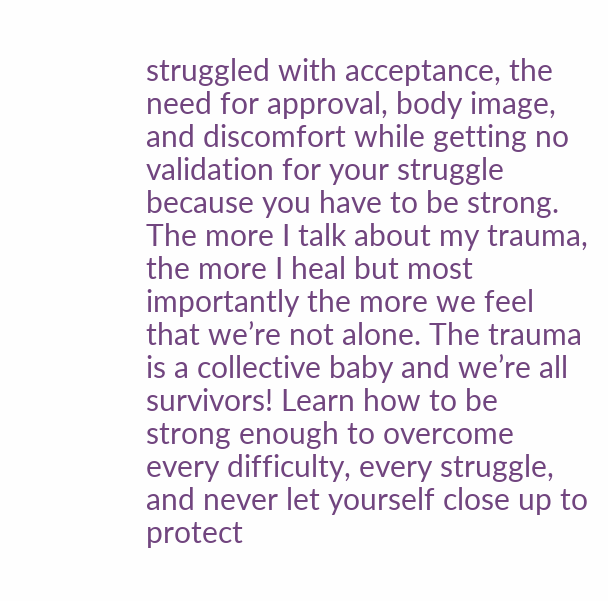struggled with acceptance, the need for approval, body image, and discomfort while getting no validation for your struggle because you have to be strong. The more I talk about my trauma, the more I heal but most importantly the more we feel that we’re not alone. The trauma is a collective baby and we’re all survivors! Learn how to be strong enough to overcome every difficulty, every struggle, and never let yourself close up to protect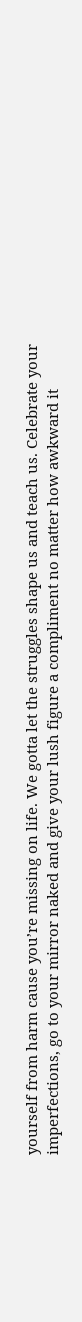yourself from harm cause you’re missing on life. We gotta let the struggles shape us and teach us. Celebrate your imperfections, go to your mirror naked and give your lush figure a compliment no matter how awkward it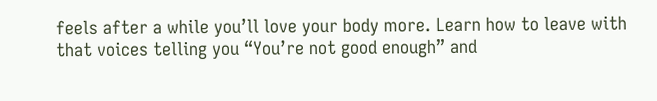feels after a while you’ll love your body more. Learn how to leave with that voices telling you “You’re not good enough” and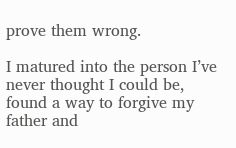prove them wrong.

I matured into the person I’ve never thought I could be, found a way to forgive my father and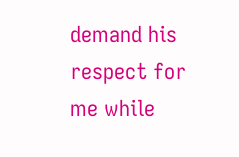demand his respect for me while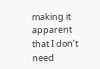making it apparent that I don’t need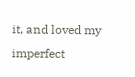it, and loved my imperfect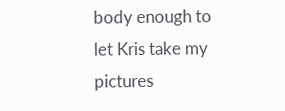body enough to let Kris take my pictures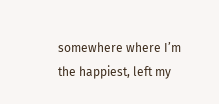somewhere where I’m the happiest, left my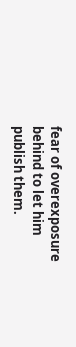fear of overexposure behind to let him publish them.